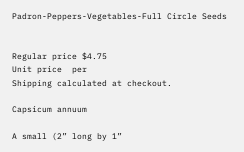Padron-Peppers-Vegetables-Full Circle Seeds


Regular price $4.75
Unit price  per
Shipping calculated at checkout.

Capsicum annuum

A small (2” long by 1”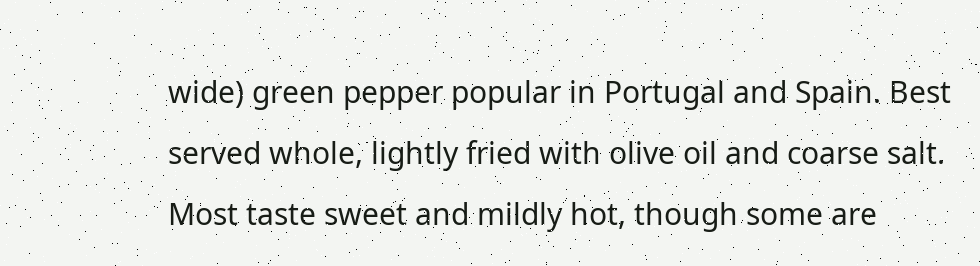wide) green pepper popular in Portugal and Spain. Best served whole, lightly fried with olive oil and coarse salt. Most taste sweet and mildly hot, though some are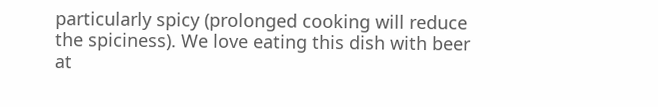particularly spicy (prolonged cooking will reduce the spiciness). We love eating this dish with beer at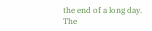the end of a long day. The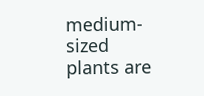medium-sized plants are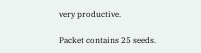very productive.

Packet contains 25 seeds.